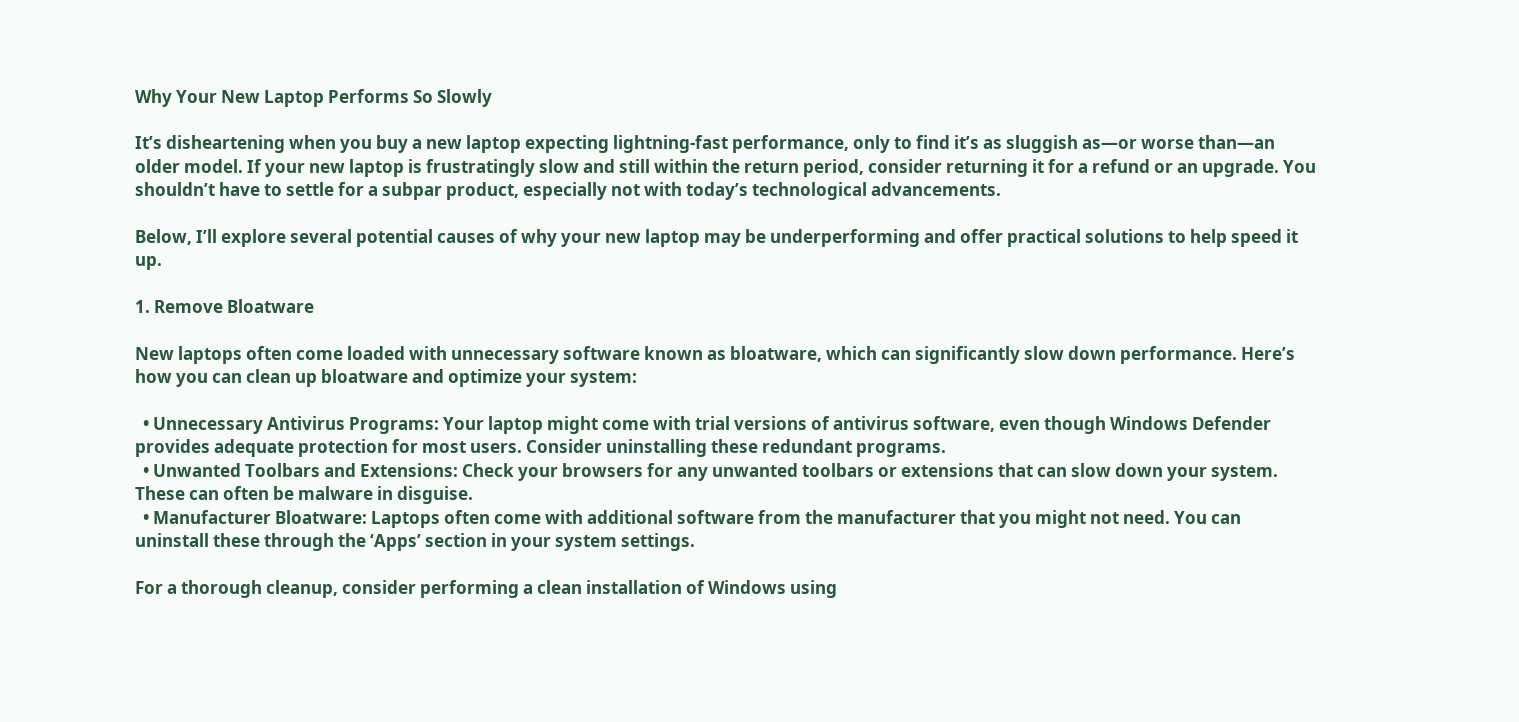Why Your New Laptop Performs So Slowly

It’s disheartening when you buy a new laptop expecting lightning-fast performance, only to find it’s as sluggish as—or worse than—an older model. If your new laptop is frustratingly slow and still within the return period, consider returning it for a refund or an upgrade. You shouldn’t have to settle for a subpar product, especially not with today’s technological advancements.

Below, I’ll explore several potential causes of why your new laptop may be underperforming and offer practical solutions to help speed it up.

1. Remove Bloatware

New laptops often come loaded with unnecessary software known as bloatware, which can significantly slow down performance. Here’s how you can clean up bloatware and optimize your system:

  • Unnecessary Antivirus Programs: Your laptop might come with trial versions of antivirus software, even though Windows Defender provides adequate protection for most users. Consider uninstalling these redundant programs.
  • Unwanted Toolbars and Extensions: Check your browsers for any unwanted toolbars or extensions that can slow down your system. These can often be malware in disguise.
  • Manufacturer Bloatware: Laptops often come with additional software from the manufacturer that you might not need. You can uninstall these through the ‘Apps’ section in your system settings.

For a thorough cleanup, consider performing a clean installation of Windows using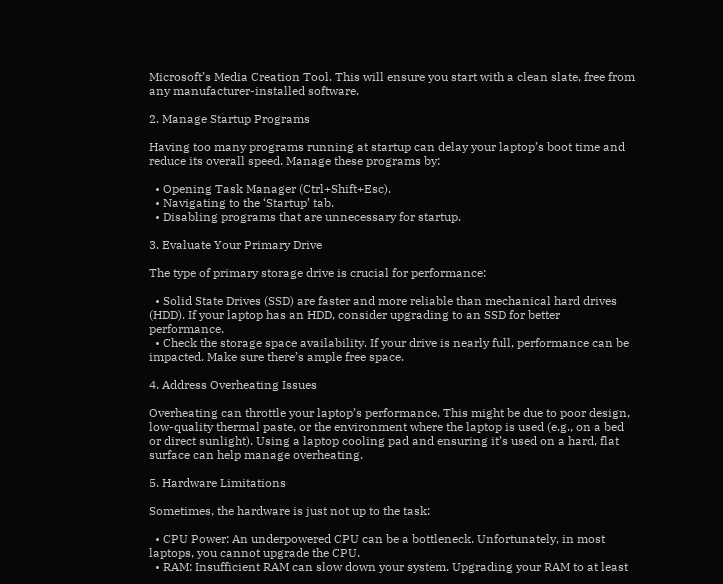Microsoft’s Media Creation Tool. This will ensure you start with a clean slate, free from any manufacturer-installed software.

2. Manage Startup Programs

Having too many programs running at startup can delay your laptop’s boot time and reduce its overall speed. Manage these programs by:

  • Opening Task Manager (Ctrl+Shift+Esc).
  • Navigating to the ‘Startup’ tab.
  • Disabling programs that are unnecessary for startup.

3. Evaluate Your Primary Drive

The type of primary storage drive is crucial for performance:

  • Solid State Drives (SSD) are faster and more reliable than mechanical hard drives (HDD). If your laptop has an HDD, consider upgrading to an SSD for better performance.
  • Check the storage space availability. If your drive is nearly full, performance can be impacted. Make sure there’s ample free space.

4. Address Overheating Issues

Overheating can throttle your laptop’s performance. This might be due to poor design, low-quality thermal paste, or the environment where the laptop is used (e.g., on a bed or direct sunlight). Using a laptop cooling pad and ensuring it’s used on a hard, flat surface can help manage overheating.

5. Hardware Limitations

Sometimes, the hardware is just not up to the task:

  • CPU Power: An underpowered CPU can be a bottleneck. Unfortunately, in most laptops, you cannot upgrade the CPU.
  • RAM: Insufficient RAM can slow down your system. Upgrading your RAM to at least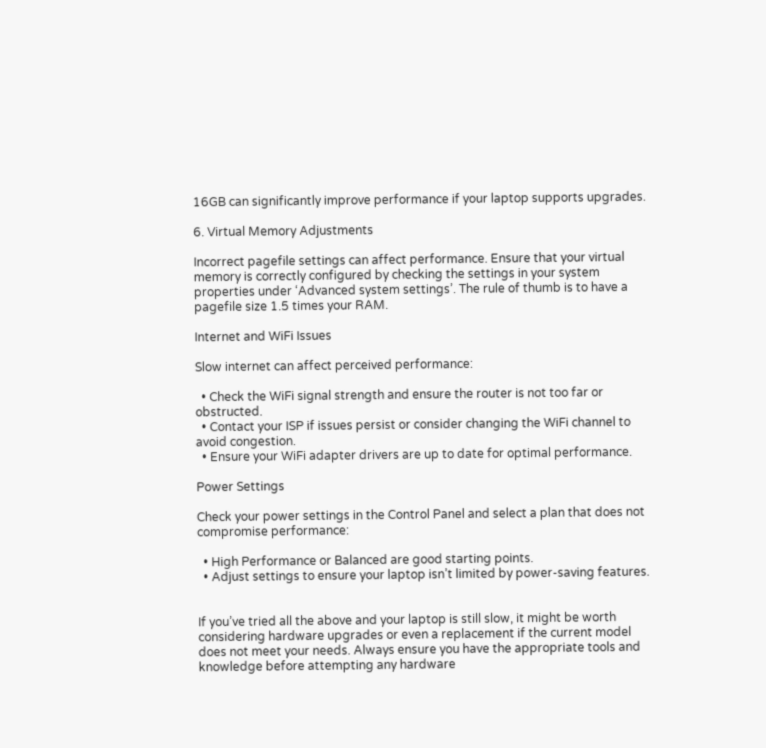16GB can significantly improve performance if your laptop supports upgrades.

6. Virtual Memory Adjustments

Incorrect pagefile settings can affect performance. Ensure that your virtual memory is correctly configured by checking the settings in your system properties under ‘Advanced system settings’. The rule of thumb is to have a pagefile size 1.5 times your RAM.

Internet and WiFi Issues

Slow internet can affect perceived performance:

  • Check the WiFi signal strength and ensure the router is not too far or obstructed.
  • Contact your ISP if issues persist or consider changing the WiFi channel to avoid congestion.
  • Ensure your WiFi adapter drivers are up to date for optimal performance.

Power Settings

Check your power settings in the Control Panel and select a plan that does not compromise performance:

  • High Performance or Balanced are good starting points.
  • Adjust settings to ensure your laptop isn’t limited by power-saving features.


If you’ve tried all the above and your laptop is still slow, it might be worth considering hardware upgrades or even a replacement if the current model does not meet your needs. Always ensure you have the appropriate tools and knowledge before attempting any hardware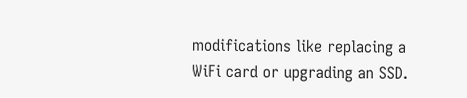modifications like replacing a WiFi card or upgrading an SSD.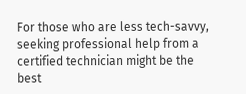For those who are less tech-savvy, seeking professional help from a certified technician might be the best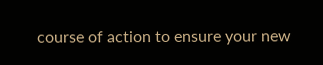course of action to ensure your new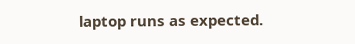laptop runs as expected.